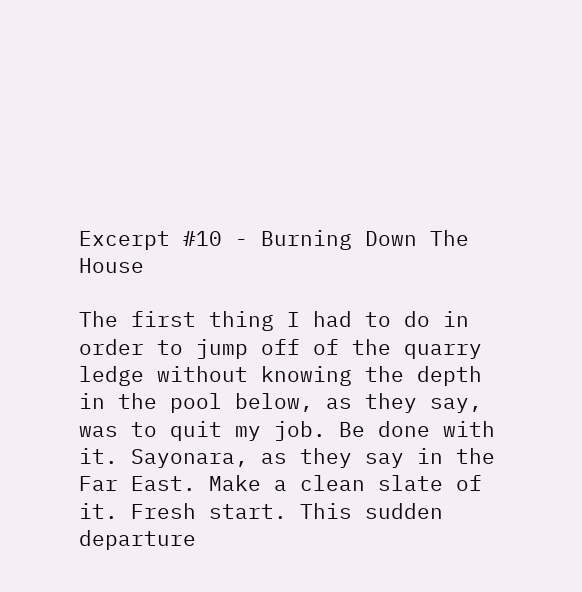Excerpt #10 - Burning Down The House

The first thing I had to do in order to jump off of the quarry ledge without knowing the depth in the pool below, as they say, was to quit my job. Be done with it. Sayonara, as they say in the Far East. Make a clean slate of it. Fresh start. This sudden departure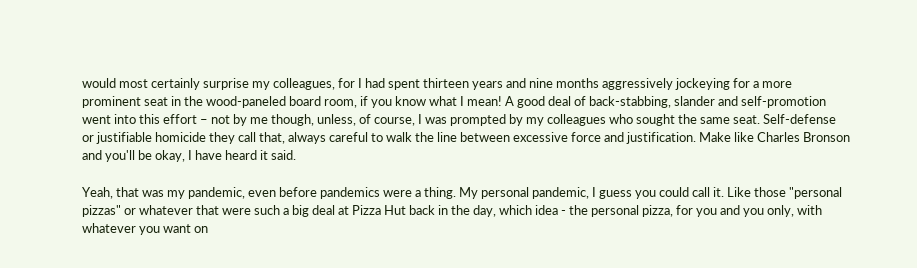would most certainly surprise my colleagues, for I had spent thirteen years and nine months aggressively jockeying for a more prominent seat in the wood-paneled board room, if you know what I mean! A good deal of back-stabbing, slander and self-promotion went into this effort – not by me though, unless, of course, I was prompted by my colleagues who sought the same seat. Self-defense or justifiable homicide they call that, always careful to walk the line between excessive force and justification. Make like Charles Bronson and you'll be okay, I have heard it said.

Yeah, that was my pandemic, even before pandemics were a thing. My personal pandemic, I guess you could call it. Like those "personal pizzas" or whatever that were such a big deal at Pizza Hut back in the day, which idea - the personal pizza, for you and you only, with whatever you want on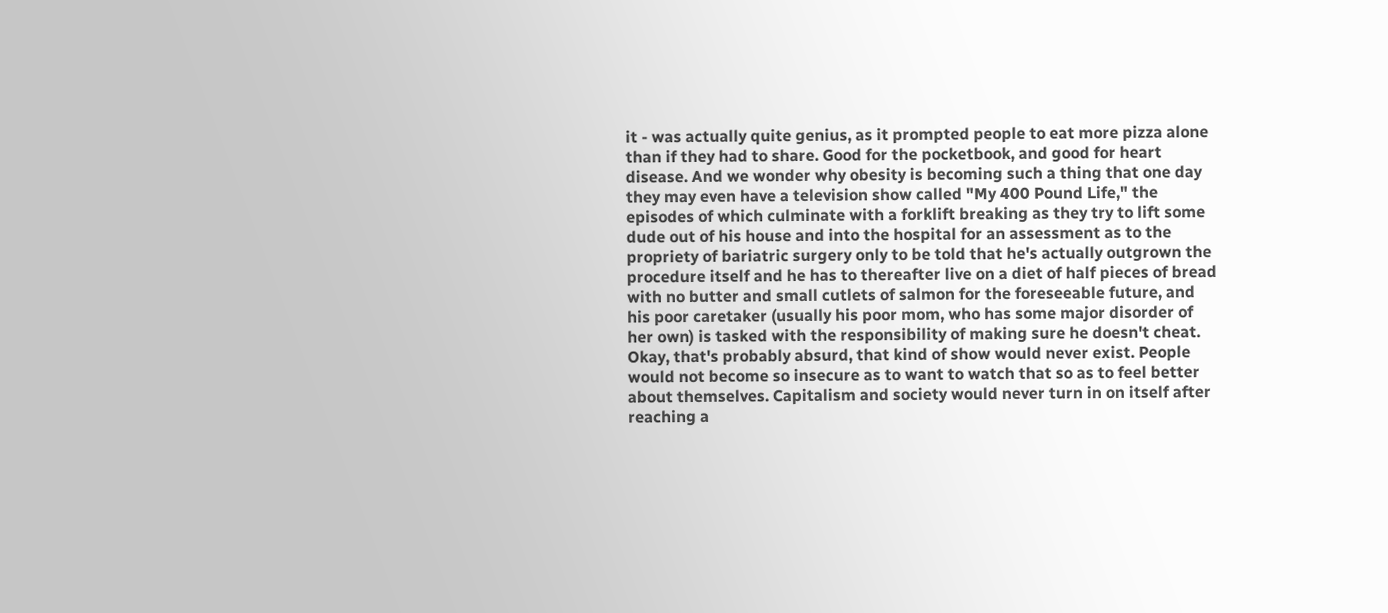it - was actually quite genius, as it prompted people to eat more pizza alone than if they had to share. Good for the pocketbook, and good for heart disease. And we wonder why obesity is becoming such a thing that one day they may even have a television show called "My 400 Pound Life," the episodes of which culminate with a forklift breaking as they try to lift some dude out of his house and into the hospital for an assessment as to the propriety of bariatric surgery only to be told that he's actually outgrown the procedure itself and he has to thereafter live on a diet of half pieces of bread with no butter and small cutlets of salmon for the foreseeable future, and his poor caretaker (usually his poor mom, who has some major disorder of her own) is tasked with the responsibility of making sure he doesn't cheat. Okay, that's probably absurd, that kind of show would never exist. People would not become so insecure as to want to watch that so as to feel better about themselves. Capitalism and society would never turn in on itself after reaching a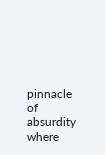pinnacle of absurdity where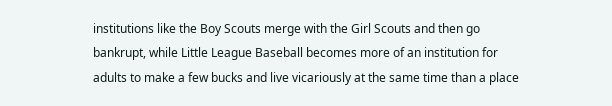institutions like the Boy Scouts merge with the Girl Scouts and then go bankrupt, while Little League Baseball becomes more of an institution for adults to make a few bucks and live vicariously at the same time than a place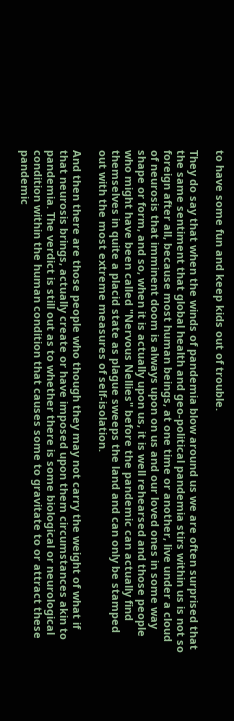to have some fun and keep kids out of trouble.

They do say that when the winds of pandemia blow around us we are often surprised that the same sentiment that global health and geo-political pandemia stirs within us is not so foreign after all, because most human beings, at one time or another, live under a cloud of neurosis that imminent doom is always upon on us and our loved ones in some way shape or form, and so, when it is actually upon us, it is well rehearsed and those people who might have been called "Nervous Nellies" before the pandemic can actually find themselves in quite a placid state as plague sweeps the land and can only be stamped out with the most extreme measures of self-isolation.

And then there are those people who though they may not carry the weight of what if that neurosis brings, actually create or have imposed upon them circumstances akin to pandemia. The verdict is still out as to whether there is some biological or neurological condition within the human condition that causes some to gravitate to or attract these pandemic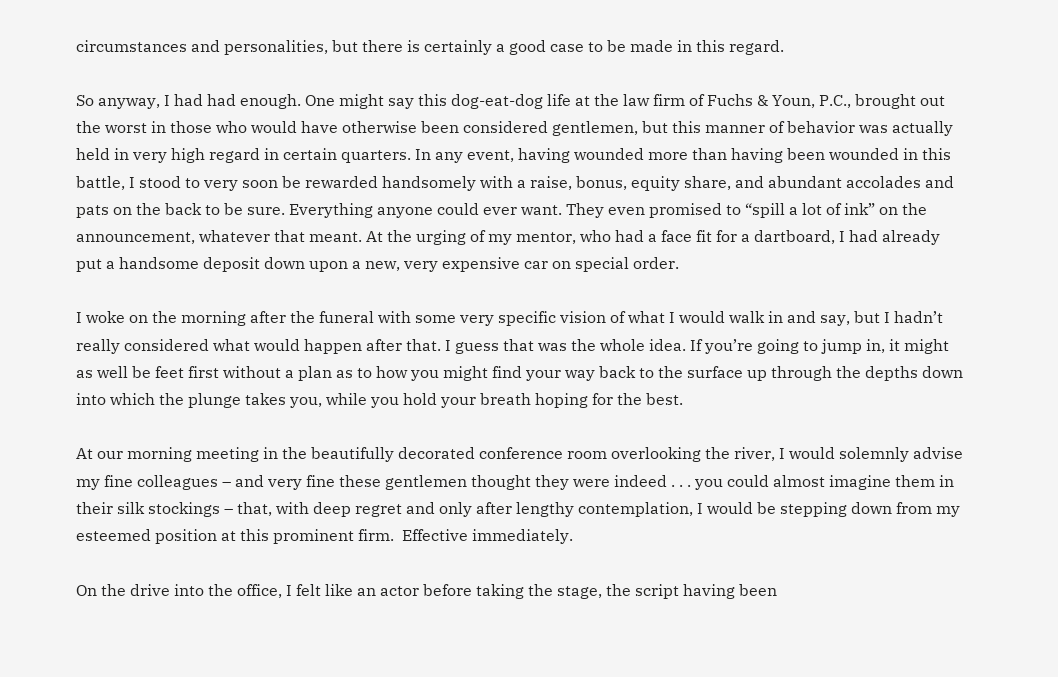circumstances and personalities, but there is certainly a good case to be made in this regard.

So anyway, I had had enough. One might say this dog-eat-dog life at the law firm of Fuchs & Youn, P.C., brought out the worst in those who would have otherwise been considered gentlemen, but this manner of behavior was actually held in very high regard in certain quarters. In any event, having wounded more than having been wounded in this battle, I stood to very soon be rewarded handsomely with a raise, bonus, equity share, and abundant accolades and pats on the back to be sure. Everything anyone could ever want. They even promised to “spill a lot of ink” on the announcement, whatever that meant. At the urging of my mentor, who had a face fit for a dartboard, I had already put a handsome deposit down upon a new, very expensive car on special order.

I woke on the morning after the funeral with some very specific vision of what I would walk in and say, but I hadn’t really considered what would happen after that. I guess that was the whole idea. If you’re going to jump in, it might as well be feet first without a plan as to how you might find your way back to the surface up through the depths down into which the plunge takes you, while you hold your breath hoping for the best.

At our morning meeting in the beautifully decorated conference room overlooking the river, I would solemnly advise my fine colleagues – and very fine these gentlemen thought they were indeed . . . you could almost imagine them in their silk stockings – that, with deep regret and only after lengthy contemplation, I would be stepping down from my esteemed position at this prominent firm.  Effective immediately.

On the drive into the office, I felt like an actor before taking the stage, the script having been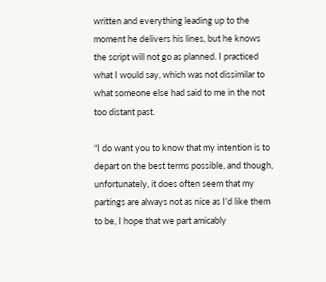written and everything leading up to the moment he delivers his lines, but he knows the script will not go as planned. I practiced what I would say, which was not dissimilar to what someone else had said to me in the not too distant past.

“I do want you to know that my intention is to depart on the best terms possible, and though, unfortunately, it does often seem that my partings are always not as nice as I'd like them to be, I hope that we part amicably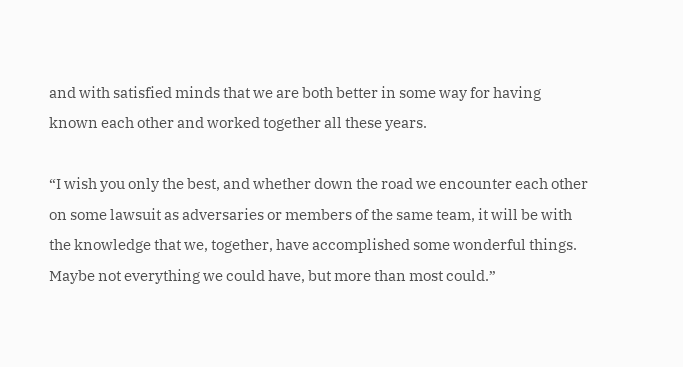and with satisfied minds that we are both better in some way for having known each other and worked together all these years.

“I wish you only the best, and whether down the road we encounter each other on some lawsuit as adversaries or members of the same team, it will be with the knowledge that we, together, have accomplished some wonderful things.  Maybe not everything we could have, but more than most could.”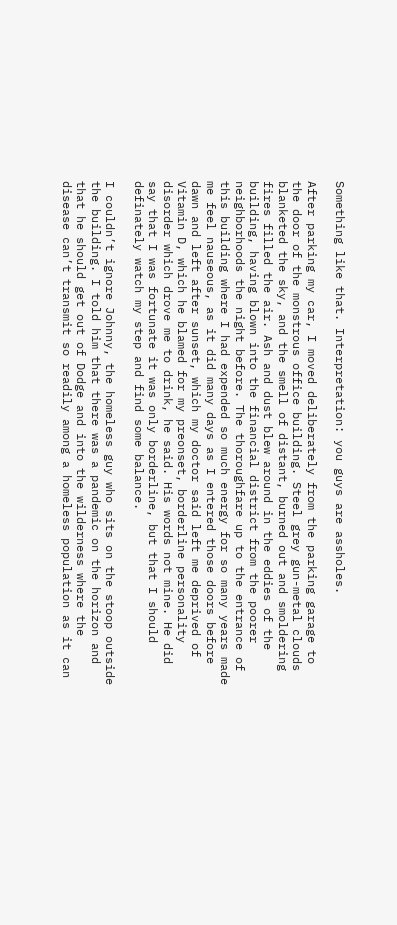Something like that. Interpretation: you guys are assholes.

After parking my car, I moved deliberately from the parking garage to the door of the monstrous office building. Steel grey gun-metal clouds blanketed the sky, and the smell of distant, burned out and smoldering fires filled the air. Ash and dust blew around in the eddies of the building, having blown into the financial district from the poorer neighborhoods the night before. The thoroughfare up to the entrance of this building where I had expended so much energy for so many years made me feel nauseous, as it did many days as I entered those doors before dawn and left after sunset, which my doctor said left me deprived of Vitamin D, which he blamed for my preonset, borderline personality disorder which drove me to drink, he said. His words not mine. He did say that I was fortunate it was only borderline, but that I should definately watch my step and find some balance.

I couldn’t ignore Johnny, the homeless guy who sits on the stoop outside the building. I told him that there was a pandemic on the horizon and that he should get out of Dodge and into the wilderness where the disease can’t transmit so readily among a homeless population as it can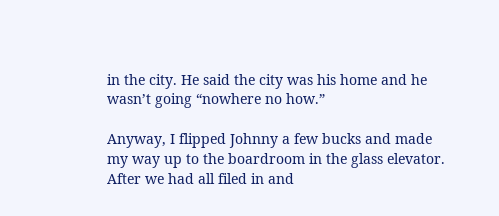in the city. He said the city was his home and he wasn’t going “nowhere no how.”

Anyway, I flipped Johnny a few bucks and made my way up to the boardroom in the glass elevator. After we had all filed in and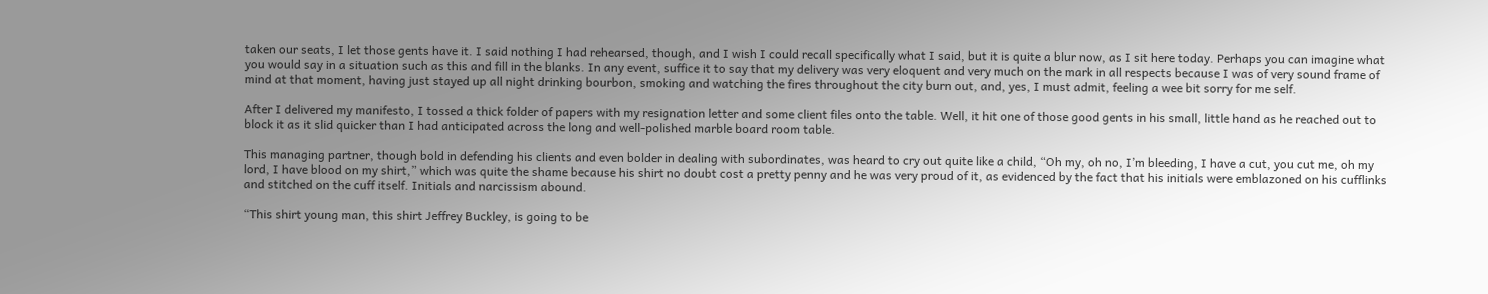taken our seats, I let those gents have it. I said nothing I had rehearsed, though, and I wish I could recall specifically what I said, but it is quite a blur now, as I sit here today. Perhaps you can imagine what you would say in a situation such as this and fill in the blanks. In any event, suffice it to say that my delivery was very eloquent and very much on the mark in all respects because I was of very sound frame of mind at that moment, having just stayed up all night drinking bourbon, smoking and watching the fires throughout the city burn out, and, yes, I must admit, feeling a wee bit sorry for me self.

After I delivered my manifesto, I tossed a thick folder of papers with my resignation letter and some client files onto the table. Well, it hit one of those good gents in his small, little hand as he reached out to block it as it slid quicker than I had anticipated across the long and well-polished marble board room table.

This managing partner, though bold in defending his clients and even bolder in dealing with subordinates, was heard to cry out quite like a child, “Oh my, oh no, I’m bleeding, I have a cut, you cut me, oh my lord, I have blood on my shirt,” which was quite the shame because his shirt no doubt cost a pretty penny and he was very proud of it, as evidenced by the fact that his initials were emblazoned on his cufflinks and stitched on the cuff itself. Initials and narcissism abound.

“This shirt young man, this shirt Jeffrey Buckley, is going to be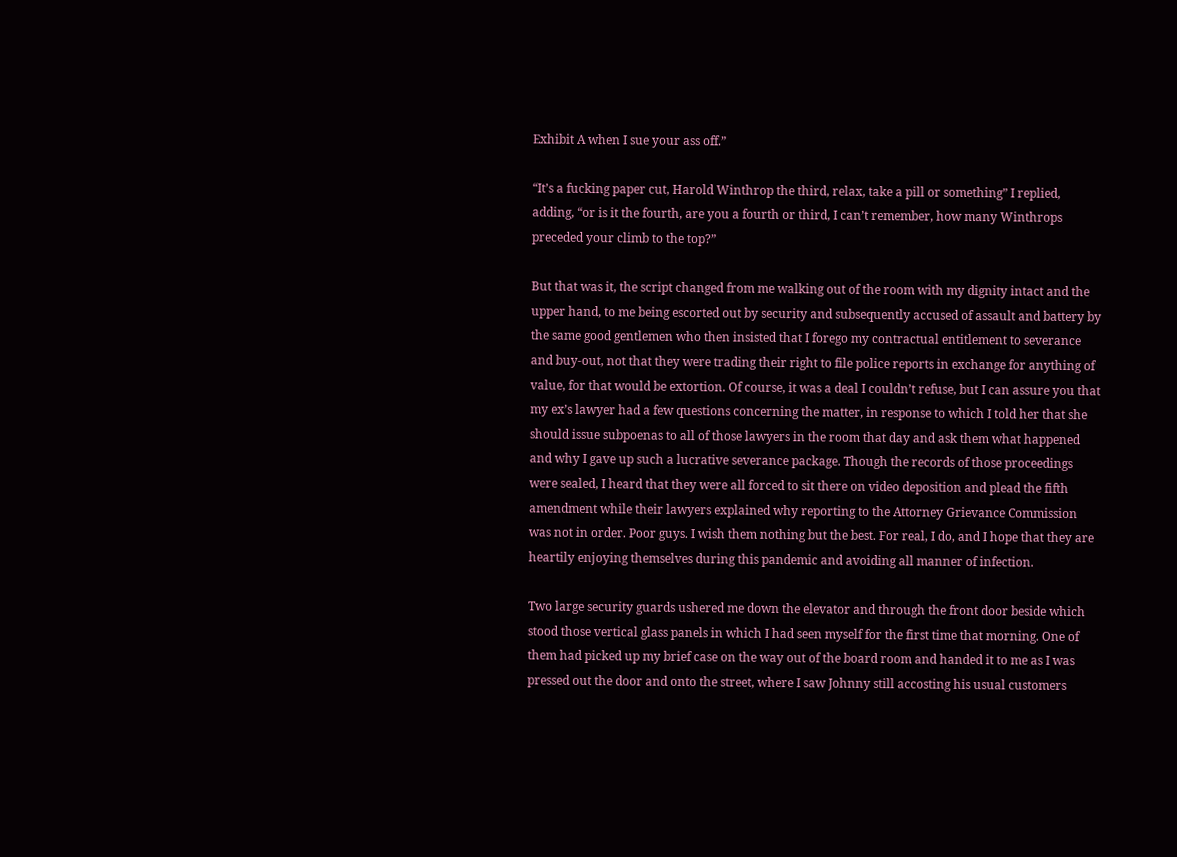Exhibit A when I sue your ass off.”

“It’s a fucking paper cut, Harold Winthrop the third, relax, take a pill or something” I replied, adding, “or is it the fourth, are you a fourth or third, I can’t remember, how many Winthrops preceded your climb to the top?”

But that was it, the script changed from me walking out of the room with my dignity intact and the upper hand, to me being escorted out by security and subsequently accused of assault and battery by the same good gentlemen who then insisted that I forego my contractual entitlement to severance and buy-out, not that they were trading their right to file police reports in exchange for anything of value, for that would be extortion. Of course, it was a deal I couldn’t refuse, but I can assure you that my ex’s lawyer had a few questions concerning the matter, in response to which I told her that she should issue subpoenas to all of those lawyers in the room that day and ask them what happened and why I gave up such a lucrative severance package. Though the records of those proceedings were sealed, I heard that they were all forced to sit there on video deposition and plead the fifth amendment while their lawyers explained why reporting to the Attorney Grievance Commission was not in order. Poor guys. I wish them nothing but the best. For real, I do, and I hope that they are heartily enjoying themselves during this pandemic and avoiding all manner of infection.

Two large security guards ushered me down the elevator and through the front door beside which stood those vertical glass panels in which I had seen myself for the first time that morning. One of them had picked up my brief case on the way out of the board room and handed it to me as I was pressed out the door and onto the street, where I saw Johnny still accosting his usual customers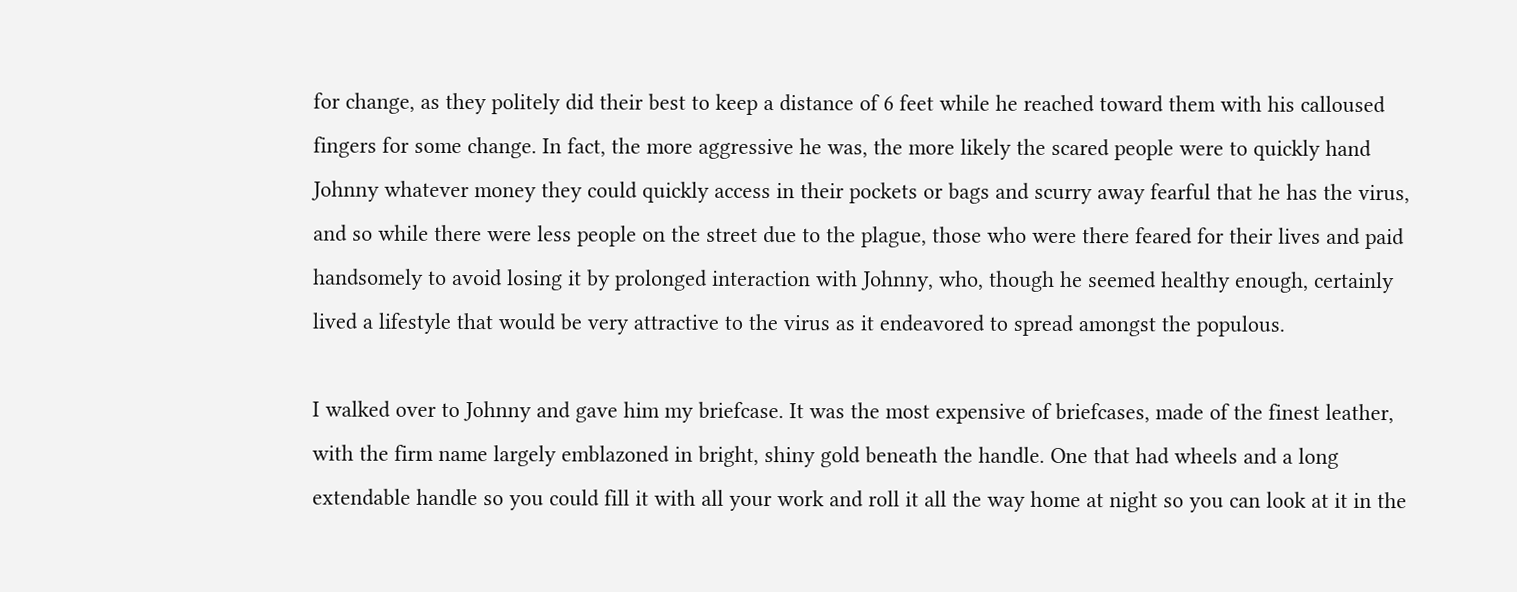for change, as they politely did their best to keep a distance of 6 feet while he reached toward them with his calloused fingers for some change. In fact, the more aggressive he was, the more likely the scared people were to quickly hand Johnny whatever money they could quickly access in their pockets or bags and scurry away fearful that he has the virus, and so while there were less people on the street due to the plague, those who were there feared for their lives and paid handsomely to avoid losing it by prolonged interaction with Johnny, who, though he seemed healthy enough, certainly lived a lifestyle that would be very attractive to the virus as it endeavored to spread amongst the populous.

I walked over to Johnny and gave him my briefcase. It was the most expensive of briefcases, made of the finest leather, with the firm name largely emblazoned in bright, shiny gold beneath the handle. One that had wheels and a long extendable handle so you could fill it with all your work and roll it all the way home at night so you can look at it in the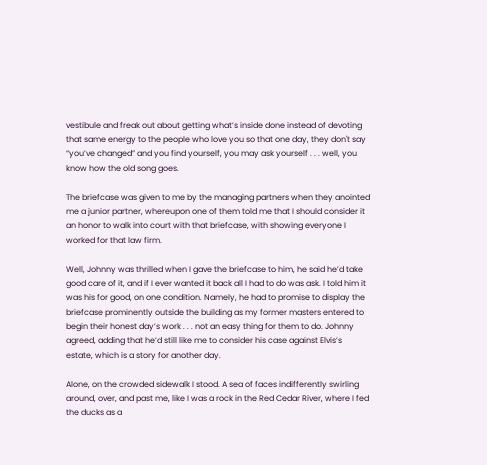vestibule and freak out about getting what’s inside done instead of devoting that same energy to the people who love you so that one day, they don't say “you’ve changed” and you find yourself, you may ask yourself . . . well, you know how the old song goes.

The briefcase was given to me by the managing partners when they anointed me a junior partner, whereupon one of them told me that I should consider it an honor to walk into court with that briefcase, with showing everyone I worked for that law firm.

Well, Johnny was thrilled when I gave the briefcase to him, he said he’d take good care of it, and if I ever wanted it back all I had to do was ask. I told him it was his for good, on one condition. Namely, he had to promise to display the briefcase prominently outside the building as my former masters entered to begin their honest day’s work . . . not an easy thing for them to do. Johnny agreed, adding that he’d still like me to consider his case against Elvis’s estate, which is a story for another day.

Alone, on the crowded sidewalk I stood. A sea of faces indifferently swirling around, over, and past me, like I was a rock in the Red Cedar River, where I fed the ducks as a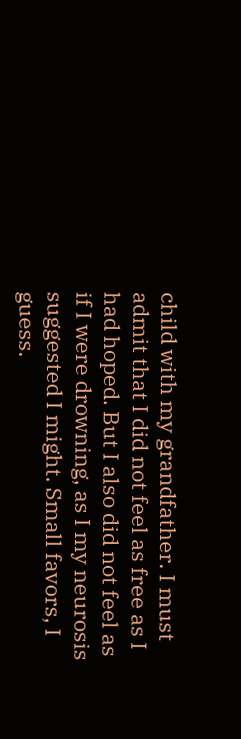child with my grandfather. I must admit that I did not feel as free as I had hoped. But I also did not feel as if I were drowning, as I my neurosis suggested I might. Small favors, I guess.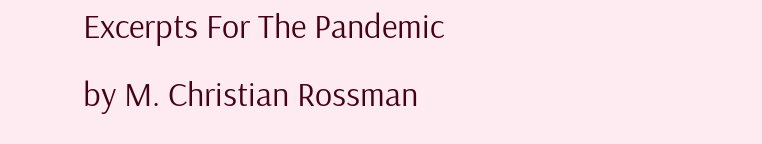Excerpts For The Pandemic
by M. Christian Rossman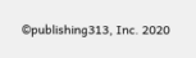©publishing313, Inc. 2020